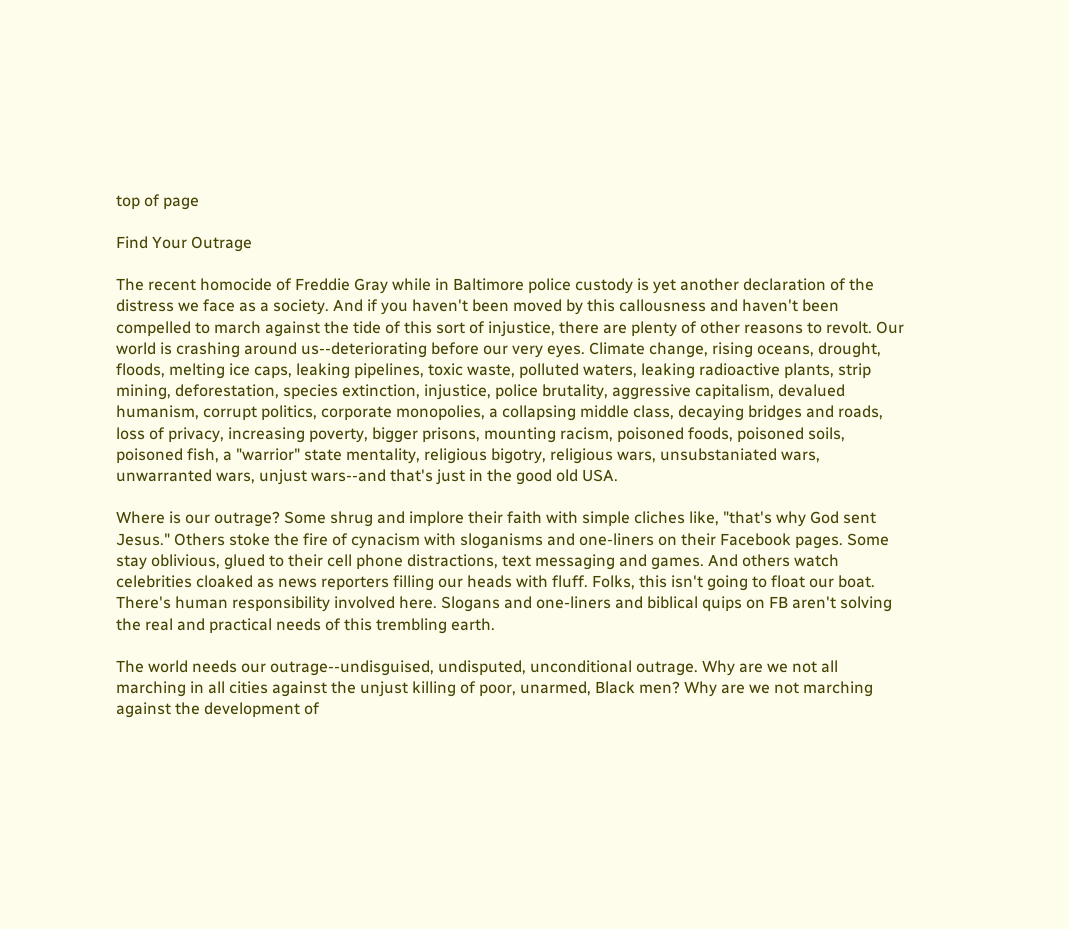top of page

Find Your Outrage

The recent homocide of Freddie Gray while in Baltimore police custody is yet another declaration of the distress we face as a society. And if you haven't been moved by this callousness and haven't been compelled to march against the tide of this sort of injustice, there are plenty of other reasons to revolt. Our world is crashing around us--deteriorating before our very eyes. Climate change, rising oceans, drought, floods, melting ice caps, leaking pipelines, toxic waste, polluted waters, leaking radioactive plants, strip mining, deforestation, species extinction, injustice, police brutality, aggressive capitalism, devalued humanism, corrupt politics, corporate monopolies, a collapsing middle class, decaying bridges and roads, loss of privacy, increasing poverty, bigger prisons, mounting racism, poisoned foods, poisoned soils, poisoned fish, a "warrior" state mentality, religious bigotry, religious wars, unsubstaniated wars, unwarranted wars, unjust wars--and that's just in the good old USA.

Where is our outrage? Some shrug and implore their faith with simple cliches like, "that's why God sent Jesus." Others stoke the fire of cynacism with sloganisms and one-liners on their Facebook pages. Some stay oblivious, glued to their cell phone distractions, text messaging and games. And others watch celebrities cloaked as news reporters filling our heads with fluff. Folks, this isn't going to float our boat. There's human responsibility involved here. Slogans and one-liners and biblical quips on FB aren't solving the real and practical needs of this trembling earth.

The world needs our outrage--undisguised, undisputed, unconditional outrage. Why are we not all marching in all cities against the unjust killing of poor, unarmed, Black men? Why are we not marching against the development of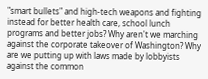"smart bullets" and high-tech weapons and fighting instead for better health care, school lunch programs and better jobs? Why aren't we marching against the corporate takeover of Washington? Why are we putting up with laws made by lobbyists against the common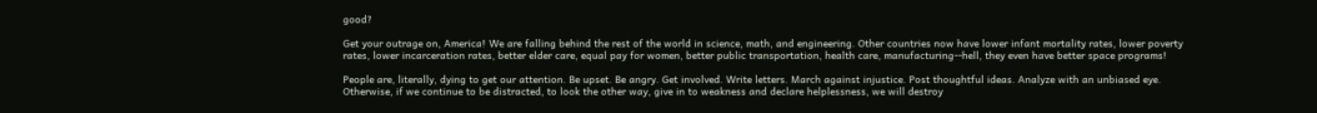good?

Get your outrage on, America! We are falling behind the rest of the world in science, math, and engineering. Other countries now have lower infant mortality rates, lower poverty rates, lower incarceration rates, better elder care, equal pay for women, better public transportation, health care, manufacturing--hell, they even have better space programs!

People are, literally, dying to get our attention. Be upset. Be angry. Get involved. Write letters. March against injustice. Post thoughtful ideas. Analyze with an unbiased eye. Otherwise, if we continue to be distracted, to look the other way, give in to weakness and declare helplessness, we will destroy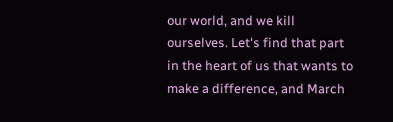our world, and we kill ourselves. Let's find that part in the heart of us that wants to make a difference, and March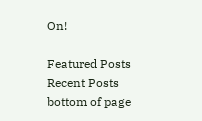On!

Featured Posts
Recent Posts
bottom of page